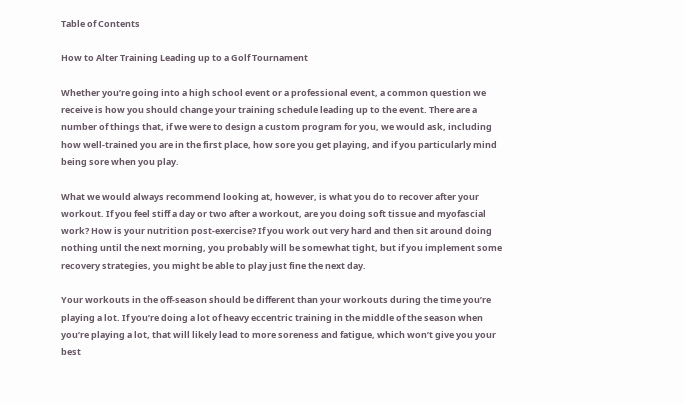Table of Contents

How to Alter Training Leading up to a Golf Tournament

Whether you’re going into a high school event or a professional event, a common question we receive is how you should change your training schedule leading up to the event. There are a number of things that, if we were to design a custom program for you, we would ask, including how well-trained you are in the first place, how sore you get playing, and if you particularly mind being sore when you play.

What we would always recommend looking at, however, is what you do to recover after your workout. If you feel stiff a day or two after a workout, are you doing soft tissue and myofascial work? How is your nutrition post-exercise? If you work out very hard and then sit around doing nothing until the next morning, you probably will be somewhat tight, but if you implement some recovery strategies, you might be able to play just fine the next day.

Your workouts in the off-season should be different than your workouts during the time you’re playing a lot. If you’re doing a lot of heavy eccentric training in the middle of the season when you’re playing a lot, that will likely lead to more soreness and fatigue, which won’t give you your best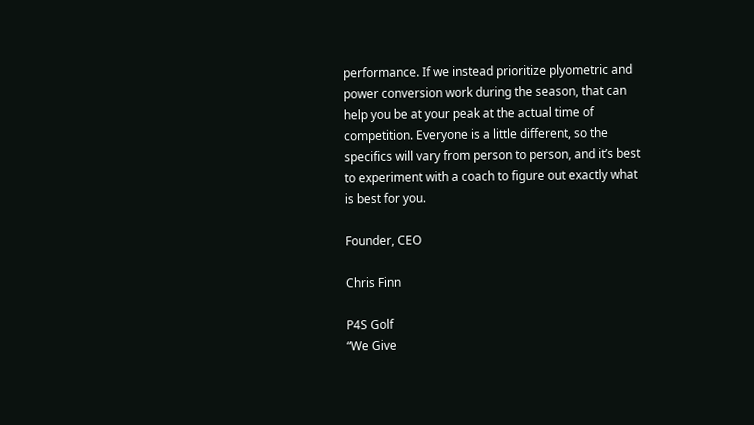performance. If we instead prioritize plyometric and power conversion work during the season, that can help you be at your peak at the actual time of competition. Everyone is a little different, so the specifics will vary from person to person, and it’s best to experiment with a coach to figure out exactly what is best for you.

Founder, CEO

Chris Finn

P4S Golf
“We Give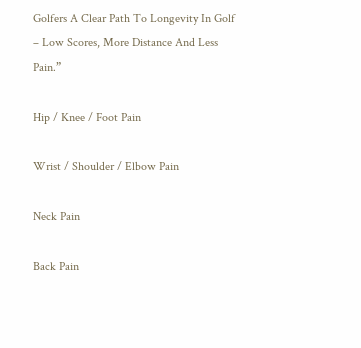Golfers A Clear Path To Longevity In Golf – Low Scores, More Distance And Less Pain.”

Hip / Knee / Foot Pain

Wrist / Shoulder / Elbow Pain

Neck Pain

Back Pain